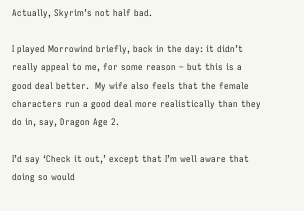Actually, Skyrim’s not half bad.

I played Morrowind briefly, back in the day: it didn’t really appeal to me, for some reason – but this is a good deal better.  My wife also feels that the female characters run a good deal more realistically than they do in, say, Dragon Age 2.

I’d say ‘Check it out,’ except that I’m well aware that doing so would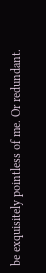be exquisitely pointless of me. Or redundant.